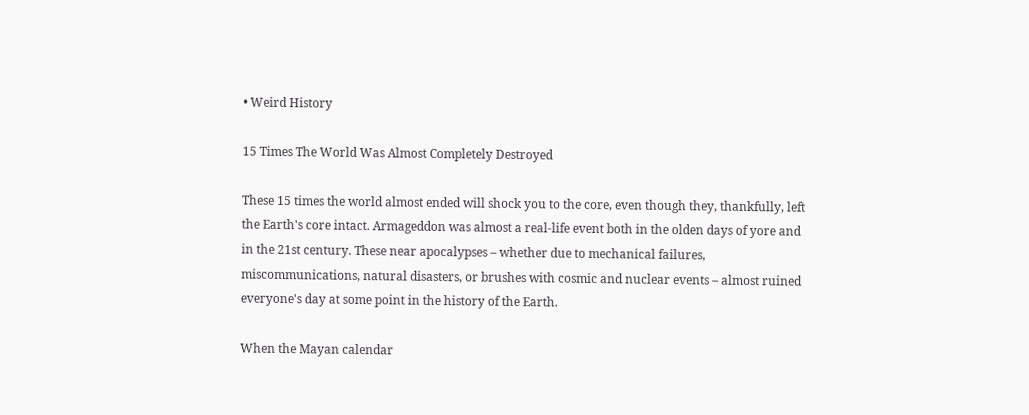• Weird History

15 Times The World Was Almost Completely Destroyed

These 15 times the world almost ended will shock you to the core, even though they, thankfully, left the Earth's core intact. Armageddon was almost a real-life event both in the olden days of yore and in the 21st century. These near apocalypses – whether due to mechanical failures, miscommunications, natural disasters, or brushes with cosmic and nuclear events – almost ruined everyone's day at some point in the history of the Earth.

When the Mayan calendar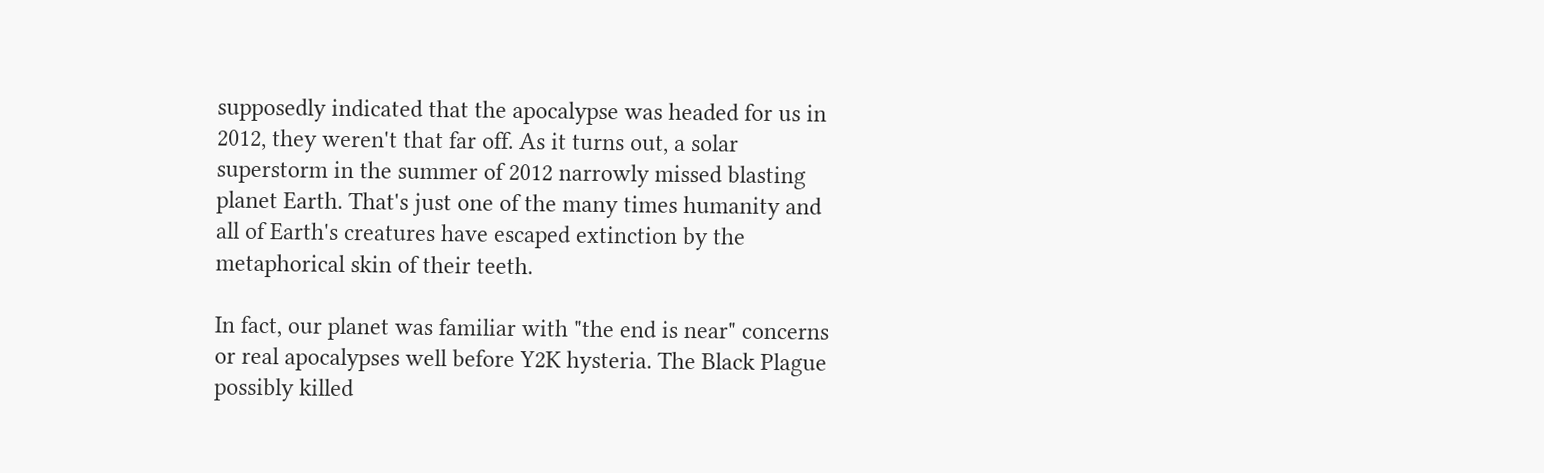supposedly indicated that the apocalypse was headed for us in 2012, they weren't that far off. As it turns out, a solar superstorm in the summer of 2012 narrowly missed blasting planet Earth. That's just one of the many times humanity and all of Earth's creatures have escaped extinction by the metaphorical skin of their teeth.

In fact, our planet was familiar with "the end is near" concerns or real apocalypses well before Y2K hysteria. The Black Plague possibly killed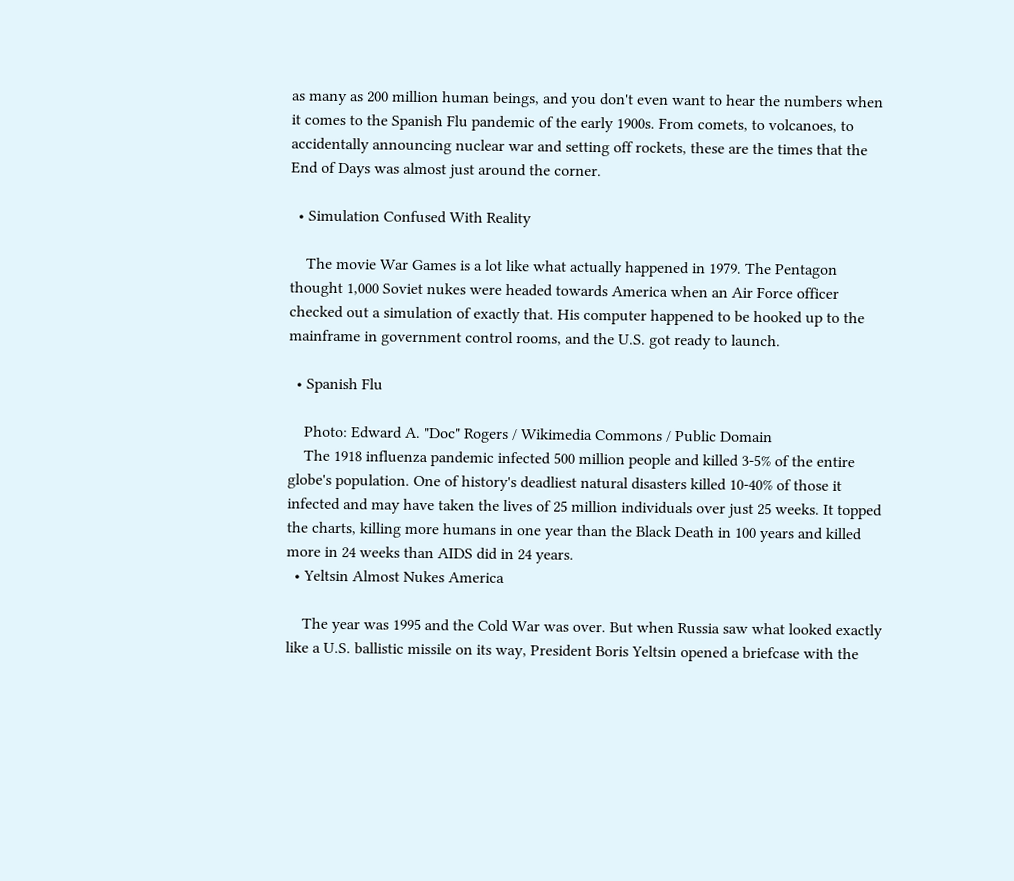as many as 200 million human beings, and you don't even want to hear the numbers when it comes to the Spanish Flu pandemic of the early 1900s. From comets, to volcanoes, to accidentally announcing nuclear war and setting off rockets, these are the times that the End of Days was almost just around the corner.

  • Simulation Confused With Reality

    The movie War Games is a lot like what actually happened in 1979. The Pentagon thought 1,000 Soviet nukes were headed towards America when an Air Force officer checked out a simulation of exactly that. His computer happened to be hooked up to the mainframe in government control rooms, and the U.S. got ready to launch.

  • Spanish Flu

    Photo: Edward A. "Doc" Rogers / Wikimedia Commons / Public Domain
    The 1918 influenza pandemic infected 500 million people and killed 3-5% of the entire globe's population. One of history's deadliest natural disasters killed 10-40% of those it infected and may have taken the lives of 25 million individuals over just 25 weeks. It topped the charts, killing more humans in one year than the Black Death in 100 years and killed more in 24 weeks than AIDS did in 24 years.
  • Yeltsin Almost Nukes America

    The year was 1995 and the Cold War was over. But when Russia saw what looked exactly like a U.S. ballistic missile on its way, President Boris Yeltsin opened a briefcase with the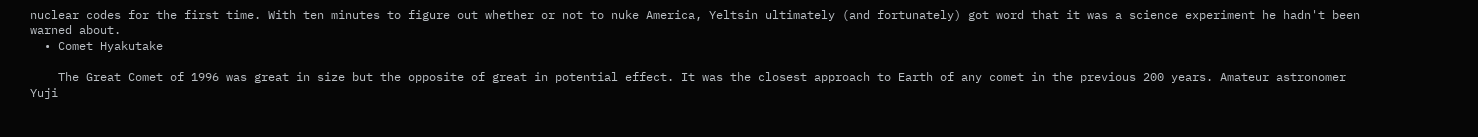nuclear codes for the first time. With ten minutes to figure out whether or not to nuke America, Yeltsin ultimately (and fortunately) got word that it was a science experiment he hadn't been warned about.
  • Comet Hyakutake

    The Great Comet of 1996 was great in size but the opposite of great in potential effect. It was the closest approach to Earth of any comet in the previous 200 years. Amateur astronomer Yuji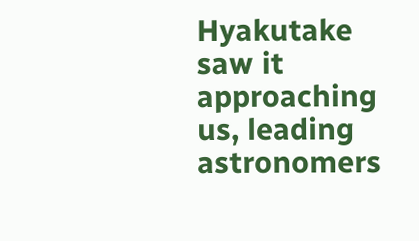Hyakutake saw it approaching us, leading astronomers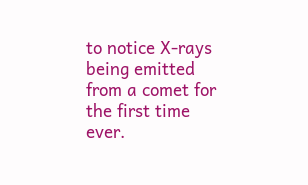to notice X-rays being emitted from a comet for the first time ever.